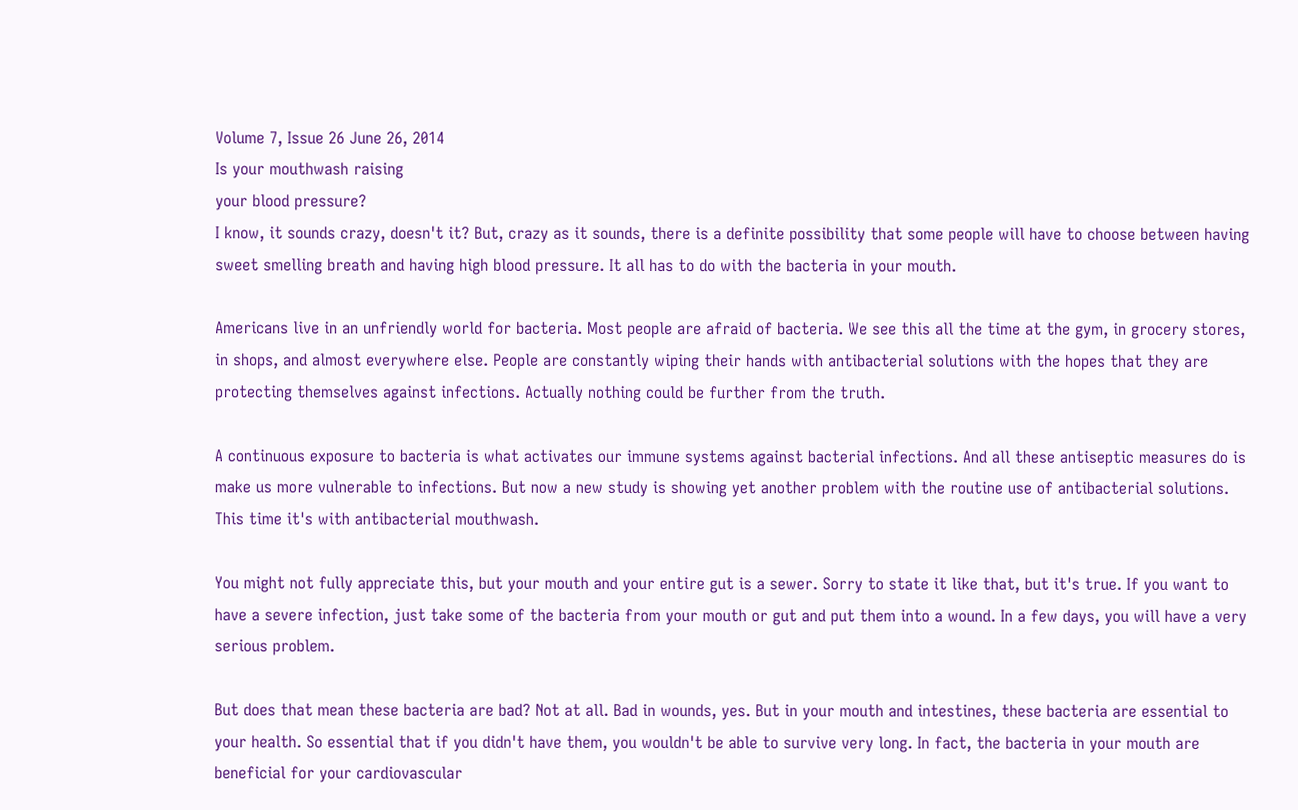Volume 7, Issue 26 June 26, 2014
Is your mouthwash raising
your blood pressure?
I know, it sounds crazy, doesn't it? But, crazy as it sounds, there is a definite possibility that some people will have to choose between having sweet smelling breath and having high blood pressure. It all has to do with the bacteria in your mouth.

Americans live in an unfriendly world for bacteria. Most people are afraid of bacteria. We see this all the time at the gym, in grocery stores, in shops, and almost everywhere else. People are constantly wiping their hands with antibacterial solutions with the hopes that they are protecting themselves against infections. Actually nothing could be further from the truth.

A continuous exposure to bacteria is what activates our immune systems against bacterial infections. And all these antiseptic measures do is make us more vulnerable to infections. But now a new study is showing yet another problem with the routine use of antibacterial solutions.  This time it's with antibacterial mouthwash.

You might not fully appreciate this, but your mouth and your entire gut is a sewer. Sorry to state it like that, but it's true. If you want to have a severe infection, just take some of the bacteria from your mouth or gut and put them into a wound. In a few days, you will have a very serious problem.

But does that mean these bacteria are bad? Not at all. Bad in wounds, yes. But in your mouth and intestines, these bacteria are essential to your health. So essential that if you didn't have them, you wouldn't be able to survive very long. In fact, the bacteria in your mouth are beneficial for your cardiovascular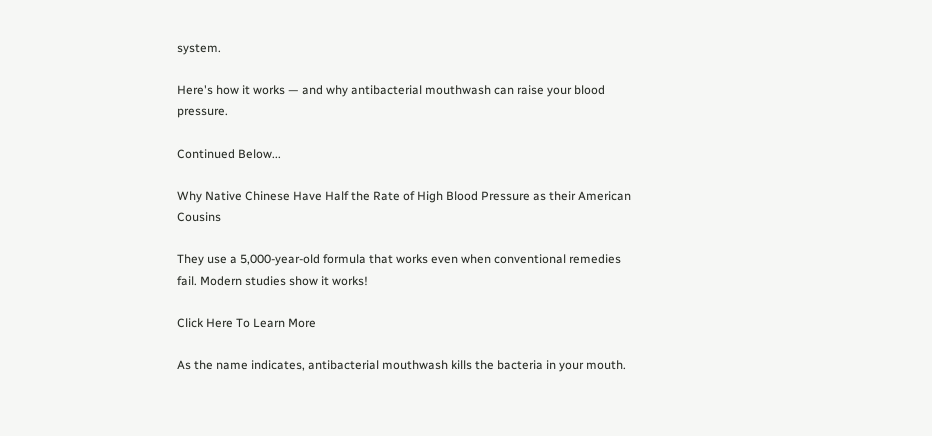system.

Here's how it works — and why antibacterial mouthwash can raise your blood pressure.

Continued Below...

Why Native Chinese Have Half the Rate of High Blood Pressure as their American Cousins

They use a 5,000-year-old formula that works even when conventional remedies fail. Modern studies show it works!

Click Here To Learn More

As the name indicates, antibacterial mouthwash kills the bacteria in your mouth.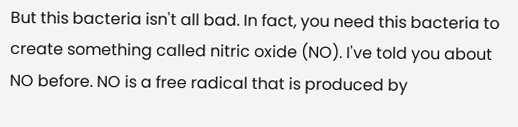But this bacteria isn't all bad. In fact, you need this bacteria to create something called nitric oxide (NO). I've told you about NO before. NO is a free radical that is produced by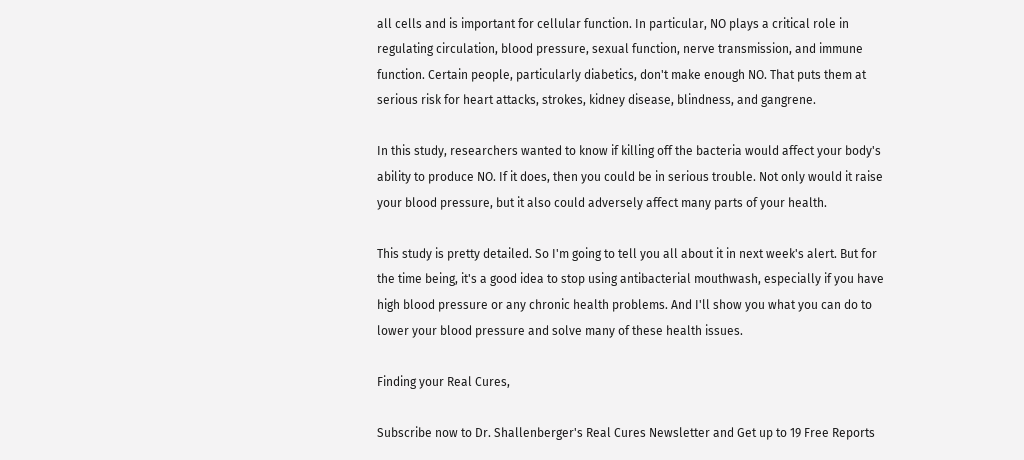all cells and is important for cellular function. In particular, NO plays a critical role in regulating circulation, blood pressure, sexual function, nerve transmission, and immune function. Certain people, particularly diabetics, don't make enough NO. That puts them at serious risk for heart attacks, strokes, kidney disease, blindness, and gangrene.

In this study, researchers wanted to know if killing off the bacteria would affect your body's ability to produce NO. If it does, then you could be in serious trouble. Not only would it raise your blood pressure, but it also could adversely affect many parts of your health.

This study is pretty detailed. So I'm going to tell you all about it in next week's alert. But for the time being, it's a good idea to stop using antibacterial mouthwash, especially if you have high blood pressure or any chronic health problems. And I'll show you what you can do to lower your blood pressure and solve many of these health issues.

Finding your Real Cures,

Subscribe now to Dr. Shallenberger's Real Cures Newsletter and Get up to 19 Free Reports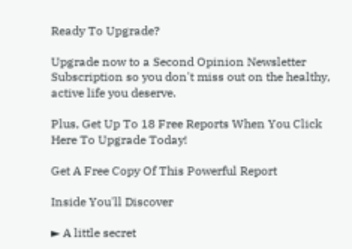Ready To Upgrade?

Upgrade now to a Second Opinion Newsletter Subscription so you don't miss out on the healthy, active life you deserve.

Plus, Get Up To 18 Free Reports When You Click Here To Upgrade Today!

Get A Free Copy Of This Powerful Report

Inside You'll Discover

► A little secret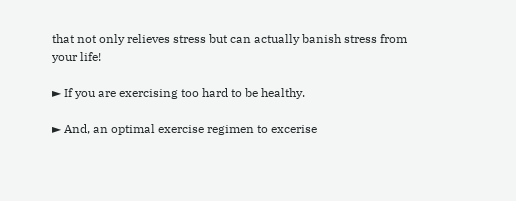that not only relieves stress but can actually banish stress from your life!

► If you are exercising too hard to be healthy.

► And, an optimal exercise regimen to excerise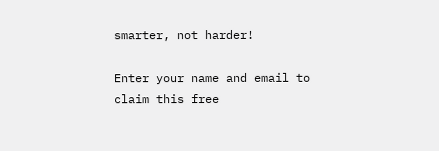smarter, not harder!

Enter your name and email to claim this free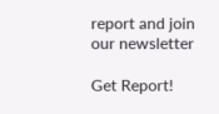report and join our newsletter

Get Report!